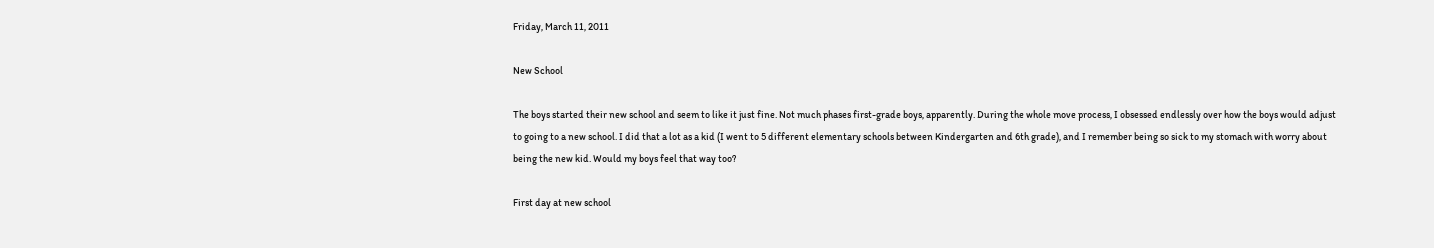Friday, March 11, 2011

New School

The boys started their new school and seem to like it just fine. Not much phases first-grade boys, apparently. During the whole move process, I obsessed endlessly over how the boys would adjust to going to a new school. I did that a lot as a kid (I went to 5 different elementary schools between Kindergarten and 6th grade), and I remember being so sick to my stomach with worry about being the new kid. Would my boys feel that way too?

First day at new school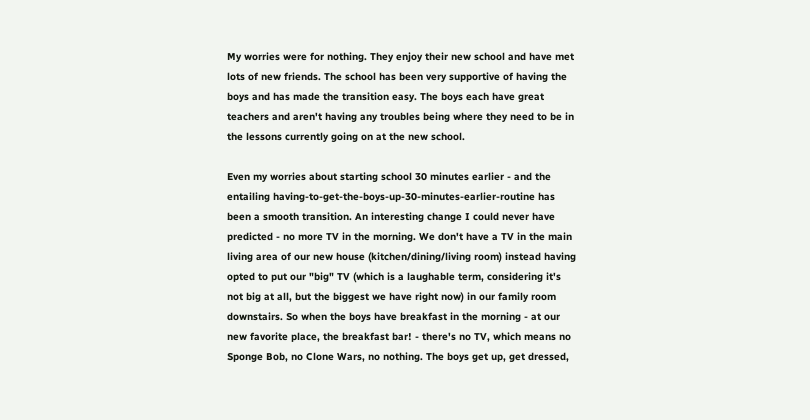My worries were for nothing. They enjoy their new school and have met lots of new friends. The school has been very supportive of having the boys and has made the transition easy. The boys each have great teachers and aren't having any troubles being where they need to be in the lessons currently going on at the new school.

Even my worries about starting school 30 minutes earlier - and the entailing having-to-get-the-boys-up-30-minutes-earlier-routine has been a smooth transition. An interesting change I could never have predicted - no more TV in the morning. We don't have a TV in the main living area of our new house (kitchen/dining/living room) instead having opted to put our "big" TV (which is a laughable term, considering it's not big at all, but the biggest we have right now) in our family room downstairs. So when the boys have breakfast in the morning - at our new favorite place, the breakfast bar! - there's no TV, which means no Sponge Bob, no Clone Wars, no nothing. The boys get up, get dressed,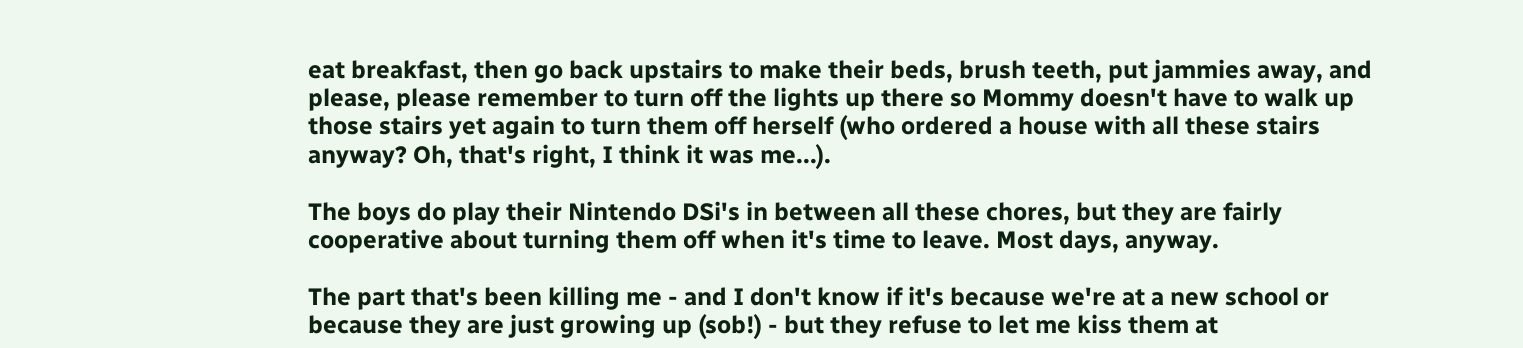eat breakfast, then go back upstairs to make their beds, brush teeth, put jammies away, and please, please remember to turn off the lights up there so Mommy doesn't have to walk up those stairs yet again to turn them off herself (who ordered a house with all these stairs anyway? Oh, that's right, I think it was me...).

The boys do play their Nintendo DSi's in between all these chores, but they are fairly cooperative about turning them off when it's time to leave. Most days, anyway.

The part that's been killing me - and I don't know if it's because we're at a new school or because they are just growing up (sob!) - but they refuse to let me kiss them at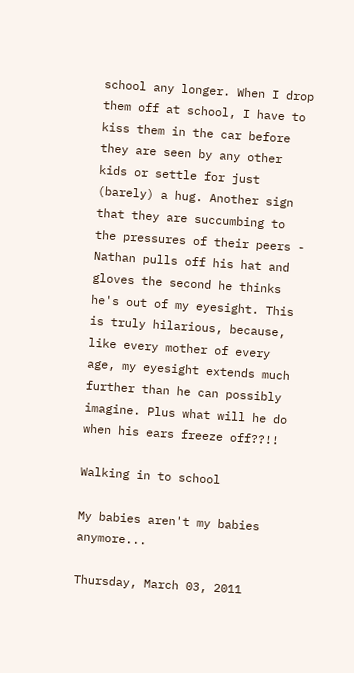school any longer. When I drop them off at school, I have to kiss them in the car before they are seen by any other kids or settle for just (barely) a hug. Another sign that they are succumbing to the pressures of their peers - Nathan pulls off his hat and gloves the second he thinks he's out of my eyesight. This is truly hilarious, because, like every mother of every age, my eyesight extends much further than he can possibly imagine. Plus what will he do when his ears freeze off??!!

Walking in to school

My babies aren't my babies anymore...

Thursday, March 03, 2011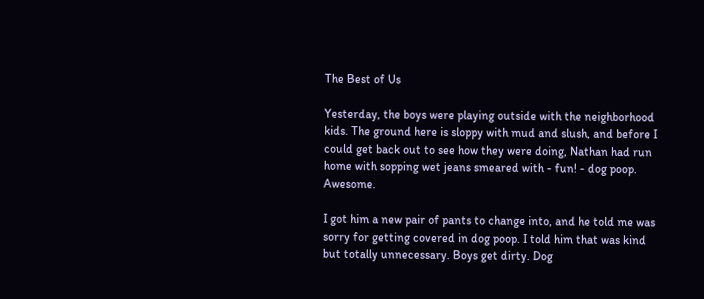The Best of Us

Yesterday, the boys were playing outside with the neighborhood kids. The ground here is sloppy with mud and slush, and before I could get back out to see how they were doing, Nathan had run home with sopping wet jeans smeared with - fun! - dog poop. Awesome.

I got him a new pair of pants to change into, and he told me was sorry for getting covered in dog poop. I told him that was kind but totally unnecessary. Boys get dirty. Dog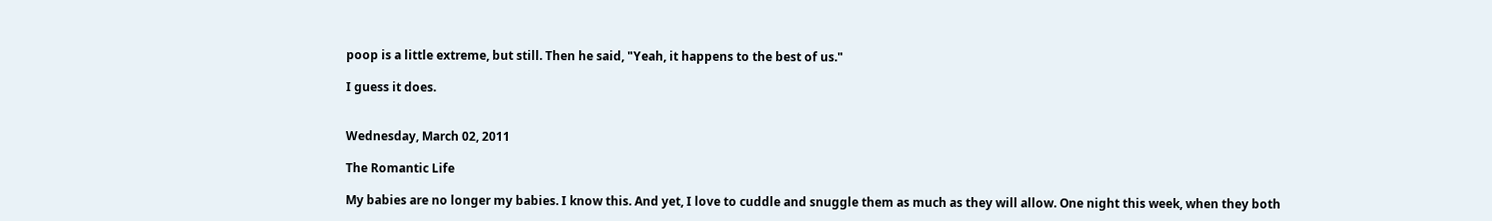poop is a little extreme, but still. Then he said, "Yeah, it happens to the best of us."

I guess it does.


Wednesday, March 02, 2011

The Romantic Life

My babies are no longer my babies. I know this. And yet, I love to cuddle and snuggle them as much as they will allow. One night this week, when they both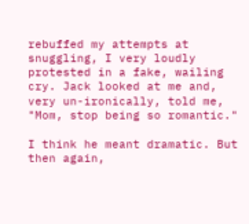rebuffed my attempts at snuggling, I very loudly protested in a fake, wailing cry. Jack looked at me and, very un-ironically, told me, "Mom, stop being so romantic."

I think he meant dramatic. But then again,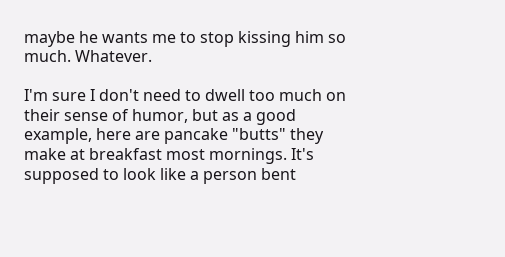maybe he wants me to stop kissing him so much. Whatever.

I'm sure I don't need to dwell too much on their sense of humor, but as a good example, here are pancake "butts" they make at breakfast most mornings. It's supposed to look like a person bent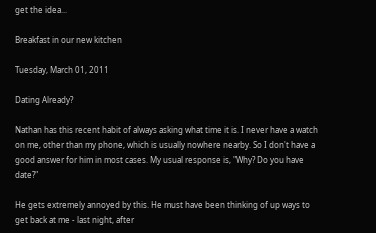get the idea...

Breakfast in our new kitchen

Tuesday, March 01, 2011

Dating Already?

Nathan has this recent habit of always asking what time it is. I never have a watch on me, other than my phone, which is usually nowhere nearby. So I don't have a good answer for him in most cases. My usual response is, "Why? Do you have date?"

He gets extremely annoyed by this. He must have been thinking of up ways to get back at me - last night, after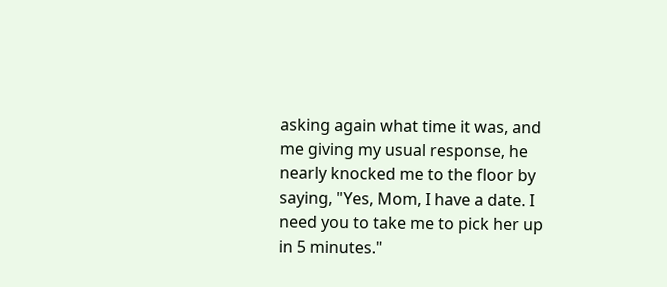asking again what time it was, and me giving my usual response, he nearly knocked me to the floor by saying, "Yes, Mom, I have a date. I need you to take me to pick her up in 5 minutes."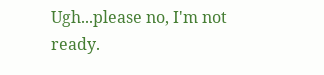Ugh...please no, I'm not ready.